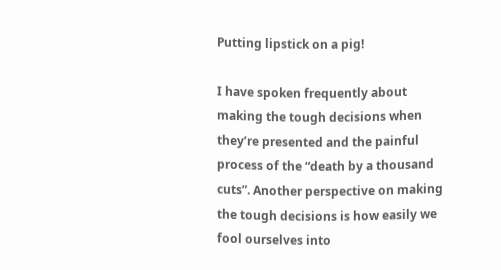Putting lipstick on a pig!

I have spoken frequently about making the tough decisions when they’re presented and the painful process of the “death by a thousand cuts”. Another perspective on making the tough decisions is how easily we fool ourselves into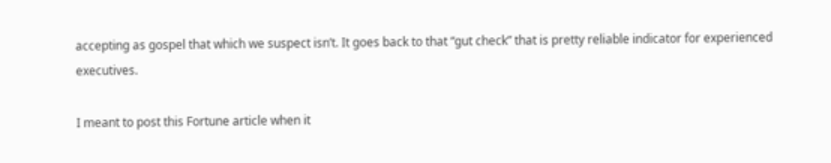accepting as gospel that which we suspect isn’t. It goes back to that “gut check” that is pretty reliable indicator for experienced executives.

I meant to post this Fortune article when it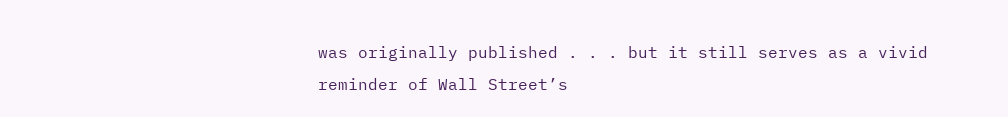was originally published . . . but it still serves as a vivid reminder of Wall Street’s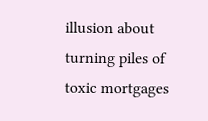illusion about turning piles of toxic mortgages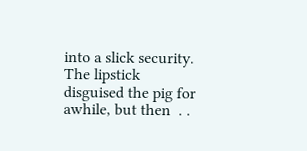into a slick security. The lipstick disguised the pig for awhile, but then  . .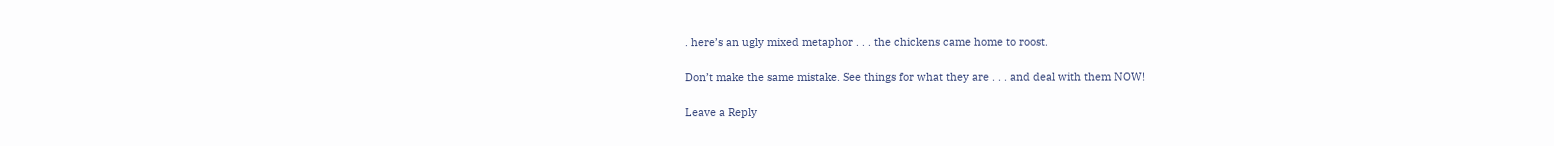. here’s an ugly mixed metaphor . . . the chickens came home to roost.

Don’t make the same mistake. See things for what they are . . . and deal with them NOW!

Leave a Reply